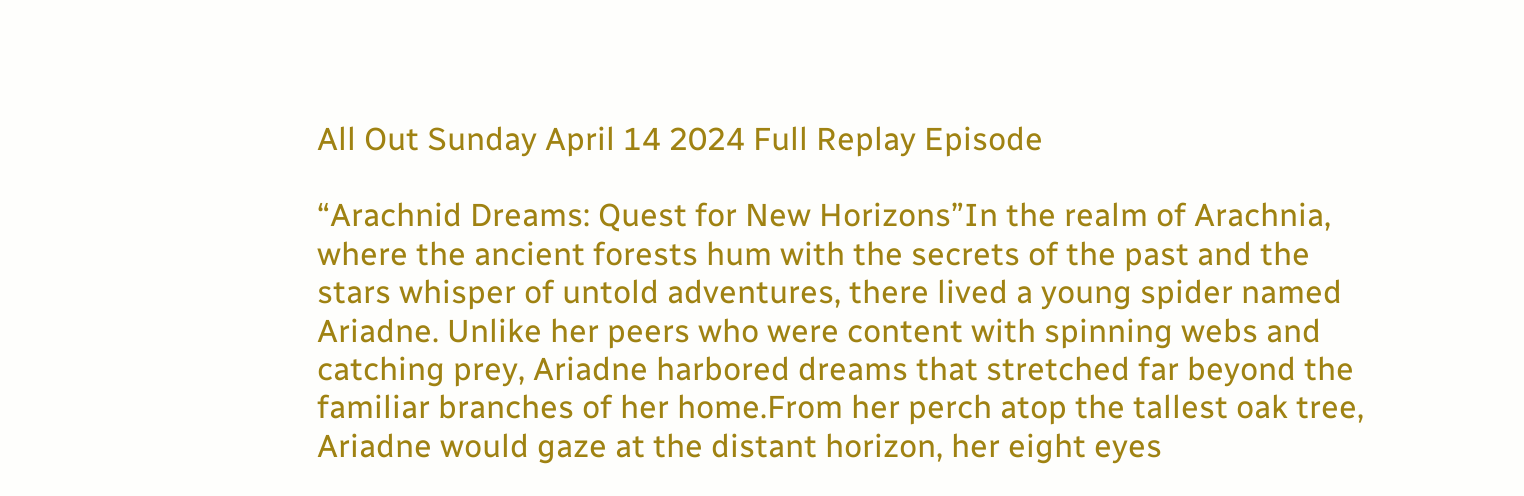All Out Sunday April 14 2024 Full Replay Episode

“Arachnid Dreams: Quest for New Horizons”In the realm of Arachnia, where the ancient forests hum with the secrets of the past and the stars whisper of untold adventures, there lived a young spider named Ariadne. Unlike her peers who were content with spinning webs and catching prey, Ariadne harbored dreams that stretched far beyond the familiar branches of her home.From her perch atop the tallest oak tree, Ariadne would gaze at the distant horizon, her eight eyes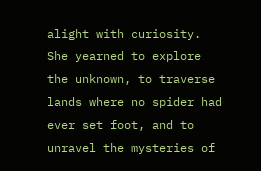alight with curiosity. She yearned to explore the unknown, to traverse lands where no spider had ever set foot, and to unravel the mysteries of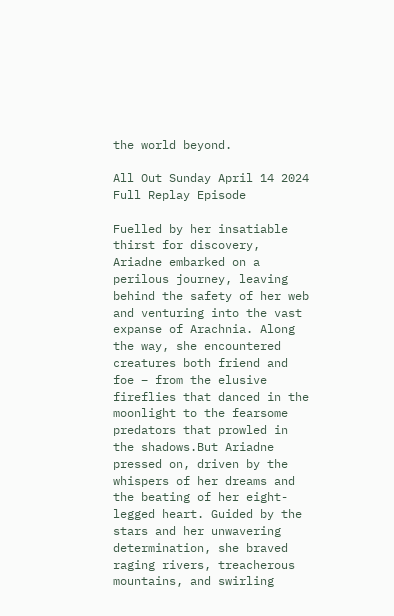the world beyond.

All Out Sunday April 14 2024 Full Replay Episode

Fuelled by her insatiable thirst for discovery, Ariadne embarked on a perilous journey, leaving behind the safety of her web and venturing into the vast expanse of Arachnia. Along the way, she encountered creatures both friend and foe – from the elusive fireflies that danced in the moonlight to the fearsome predators that prowled in the shadows.But Ariadne pressed on, driven by the whispers of her dreams and the beating of her eight-legged heart. Guided by the stars and her unwavering determination, she braved raging rivers, treacherous mountains, and swirling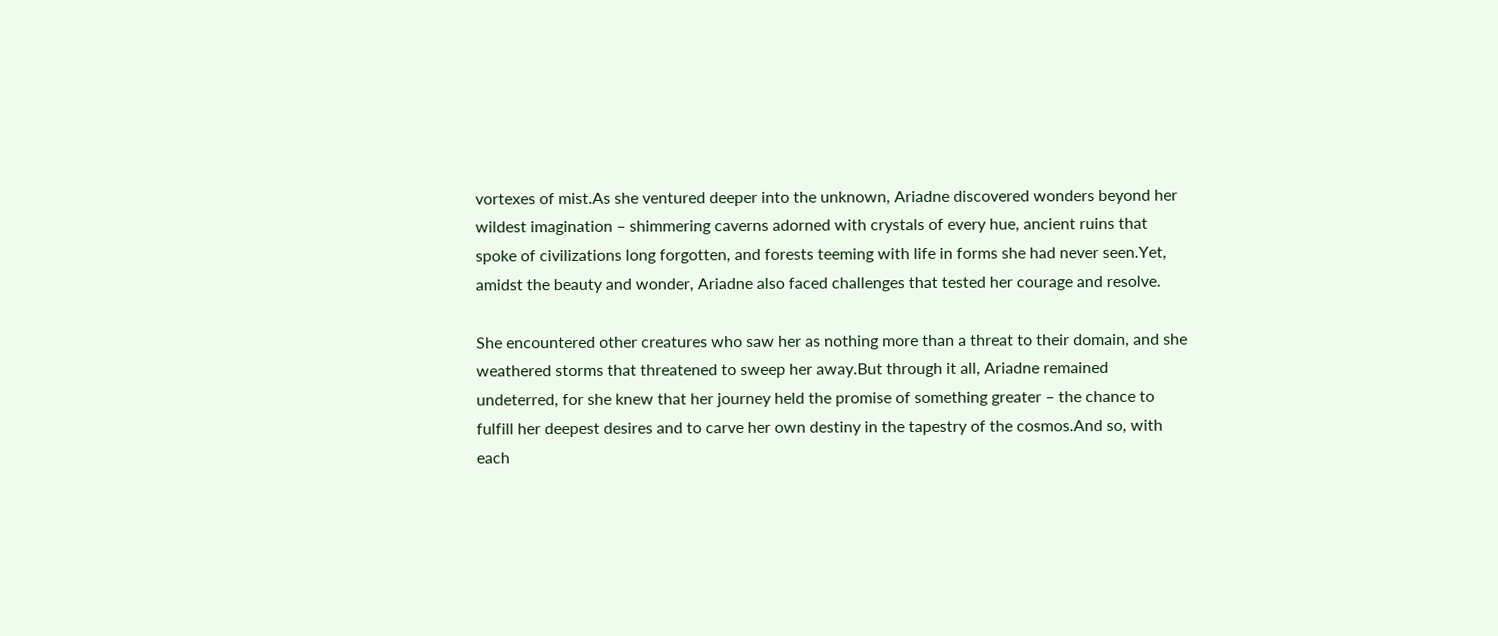vortexes of mist.As she ventured deeper into the unknown, Ariadne discovered wonders beyond her wildest imagination – shimmering caverns adorned with crystals of every hue, ancient ruins that spoke of civilizations long forgotten, and forests teeming with life in forms she had never seen.Yet, amidst the beauty and wonder, Ariadne also faced challenges that tested her courage and resolve.

She encountered other creatures who saw her as nothing more than a threat to their domain, and she weathered storms that threatened to sweep her away.But through it all, Ariadne remained undeterred, for she knew that her journey held the promise of something greater – the chance to fulfill her deepest desires and to carve her own destiny in the tapestry of the cosmos.And so, with each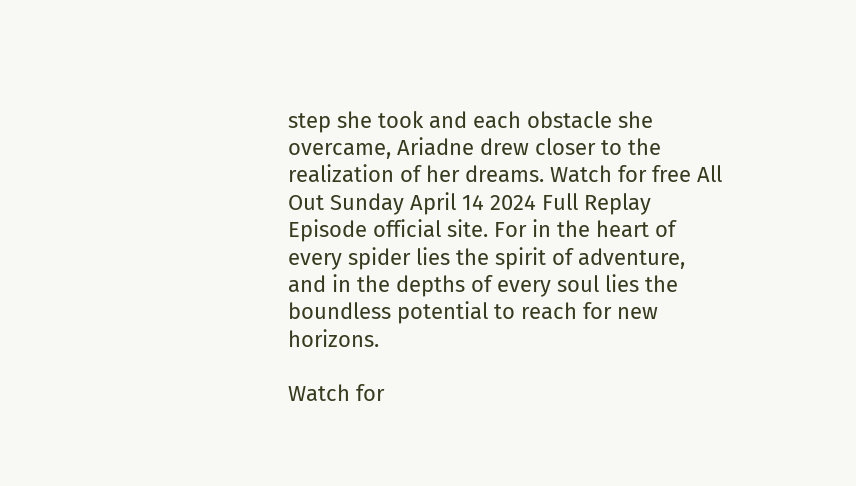step she took and each obstacle she overcame, Ariadne drew closer to the realization of her dreams. Watch for free All Out Sunday April 14 2024 Full Replay Episode official site. For in the heart of every spider lies the spirit of adventure, and in the depths of every soul lies the boundless potential to reach for new horizons.

Watch for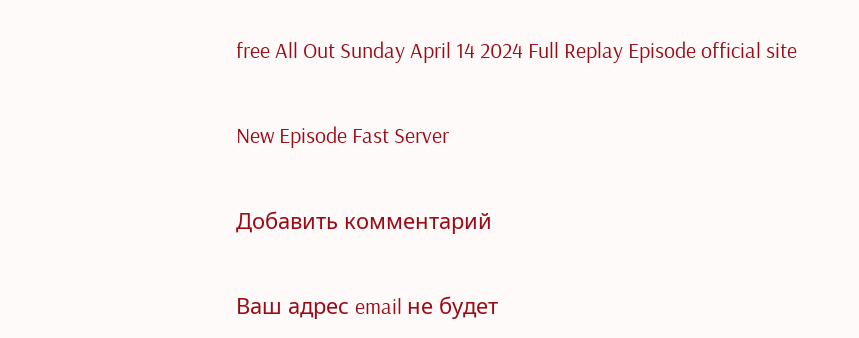free All Out Sunday April 14 2024 Full Replay Episode official site

New Episode Fast Server

Добавить комментарий

Ваш адрес email не будет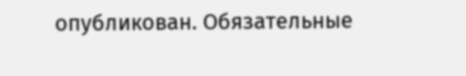опубликован. Обязательные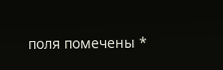поля помечены *